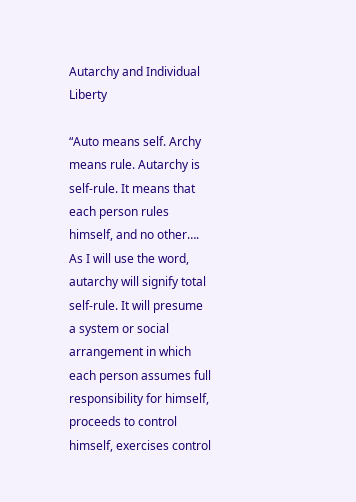Autarchy and Individual Liberty

“Auto means self. Archy means rule. Autarchy is self-rule. It means that each person rules himself, and no other…. As I will use the word, autarchy will signify total self-rule. It will presume a system or social arrangement in which each person assumes full responsibility for himself, proceeds to control himself, exercises control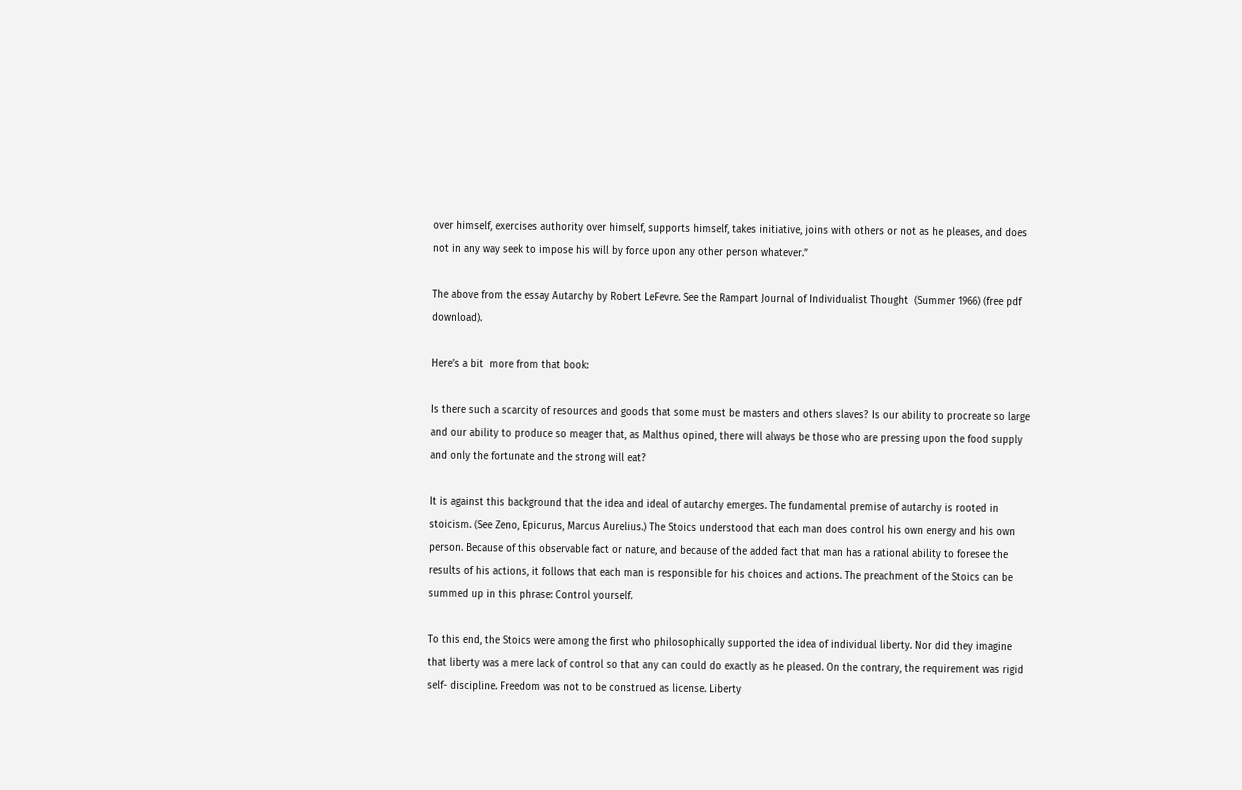over himself, exercises authority over himself, supports himself, takes initiative, joins with others or not as he pleases, and does not in any way seek to impose his will by force upon any other person whatever.”

The above from the essay Autarchy by Robert LeFevre. See the Rampart Journal of Individualist Thought  (Summer 1966) (free pdf download).

Here’s a bit  more from that book:

Is there such a scarcity of resources and goods that some must be masters and others slaves? Is our ability to procreate so large and our ability to produce so meager that, as Malthus opined, there will always be those who are pressing upon the food supply and only the fortunate and the strong will eat?

It is against this background that the idea and ideal of autarchy emerges. The fundamental premise of autarchy is rooted in stoicism. (See Zeno, Epicurus, Marcus Aurelius.) The Stoics understood that each man does control his own energy and his own person. Because of this observable fact or nature, and because of the added fact that man has a rational ability to foresee the results of his actions, it follows that each man is responsible for his choices and actions. The preachment of the Stoics can be summed up in this phrase: Control yourself.

To this end, the Stoics were among the first who philosophically supported the idea of individual liberty. Nor did they imagine that liberty was a mere lack of control so that any can could do exactly as he pleased. On the contrary, the requirement was rigid self- discipline. Freedom was not to be construed as license. Liberty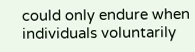could only endure when individuals voluntarily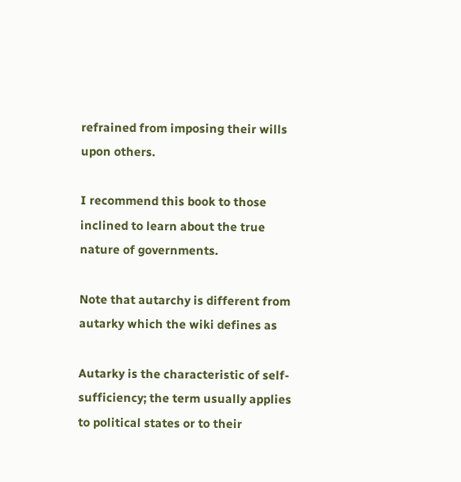refrained from imposing their wills upon others.

I recommend this book to those inclined to learn about the true nature of governments.

Note that autarchy is different from autarky which the wiki defines as

Autarky is the characteristic of self-sufficiency; the term usually applies to political states or to their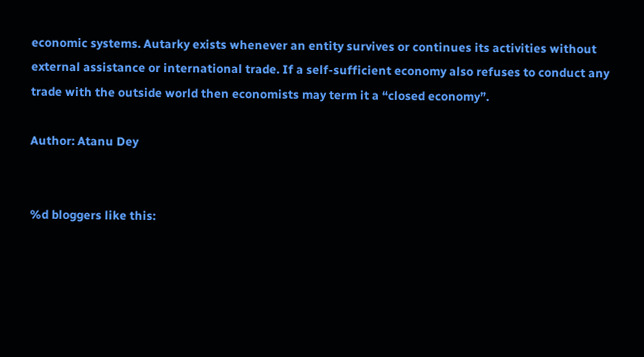economic systems. Autarky exists whenever an entity survives or continues its activities without external assistance or international trade. If a self-sufficient economy also refuses to conduct any trade with the outside world then economists may term it a “closed economy”.

Author: Atanu Dey


%d bloggers like this: